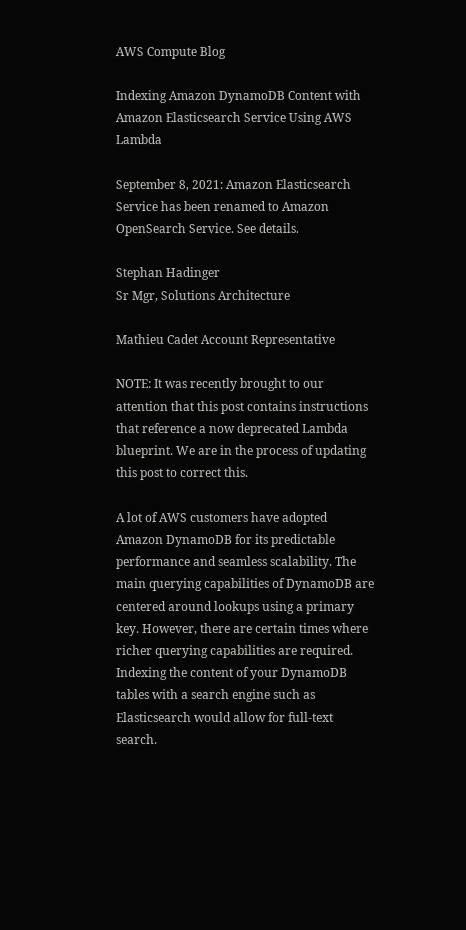AWS Compute Blog

Indexing Amazon DynamoDB Content with Amazon Elasticsearch Service Using AWS Lambda

September 8, 2021: Amazon Elasticsearch Service has been renamed to Amazon OpenSearch Service. See details.

Stephan Hadinger
Sr Mgr, Solutions Architecture

Mathieu Cadet Account Representative

NOTE: It was recently brought to our attention that this post contains instructions that reference a now deprecated Lambda blueprint. We are in the process of updating this post to correct this.

A lot of AWS customers have adopted Amazon DynamoDB for its predictable performance and seamless scalability. The main querying capabilities of DynamoDB are centered around lookups using a primary key. However, there are certain times where richer querying capabilities are required. Indexing the content of your DynamoDB tables with a search engine such as Elasticsearch would allow for full-text search.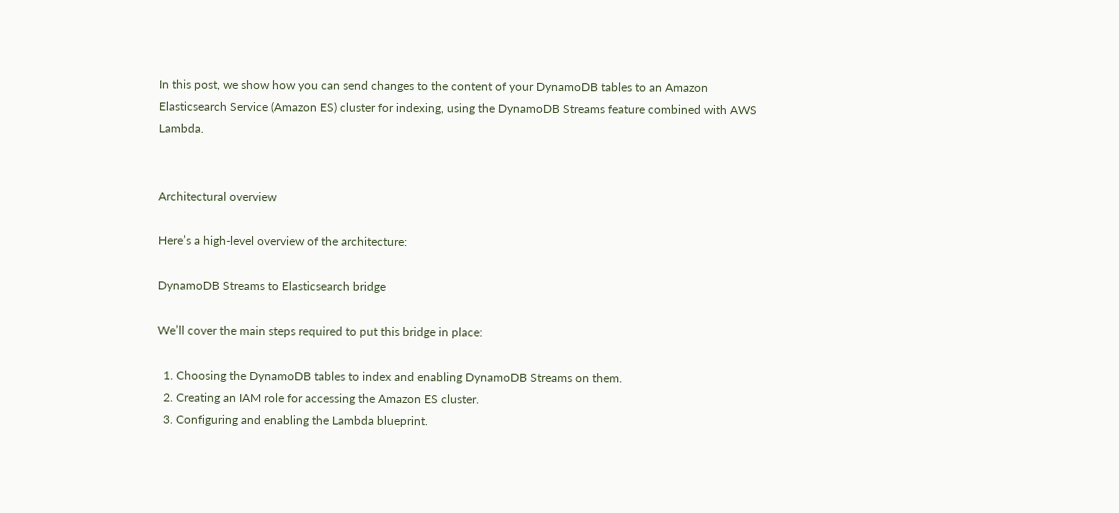In this post, we show how you can send changes to the content of your DynamoDB tables to an Amazon Elasticsearch Service (Amazon ES) cluster for indexing, using the DynamoDB Streams feature combined with AWS Lambda.


Architectural overview

Here’s a high-level overview of the architecture:

DynamoDB Streams to Elasticsearch bridge

We’ll cover the main steps required to put this bridge in place:

  1. Choosing the DynamoDB tables to index and enabling DynamoDB Streams on them.
  2. Creating an IAM role for accessing the Amazon ES cluster.
  3. Configuring and enabling the Lambda blueprint.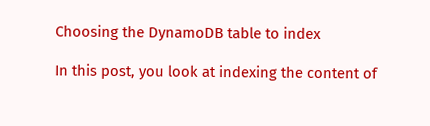Choosing the DynamoDB table to index

In this post, you look at indexing the content of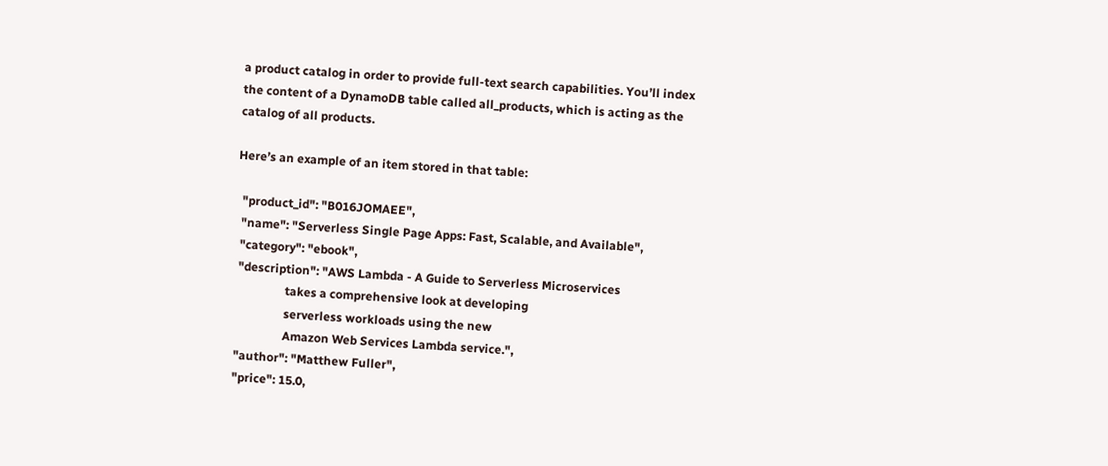a product catalog in order to provide full-text search capabilities. You’ll index the content of a DynamoDB table called all_products, which is acting as the catalog of all products.

Here’s an example of an item stored in that table:

  "product_id": "B016JOMAEE",
  "name": "Serverless Single Page Apps: Fast, Scalable, and Available",
  "category": "ebook",
  "description": "AWS Lambda - A Guide to Serverless Microservices
                  takes a comprehensive look at developing
                  serverless workloads using the new
                  Amazon Web Services Lambda service.",
  "author": "Matthew Fuller",
  "price": 15.0,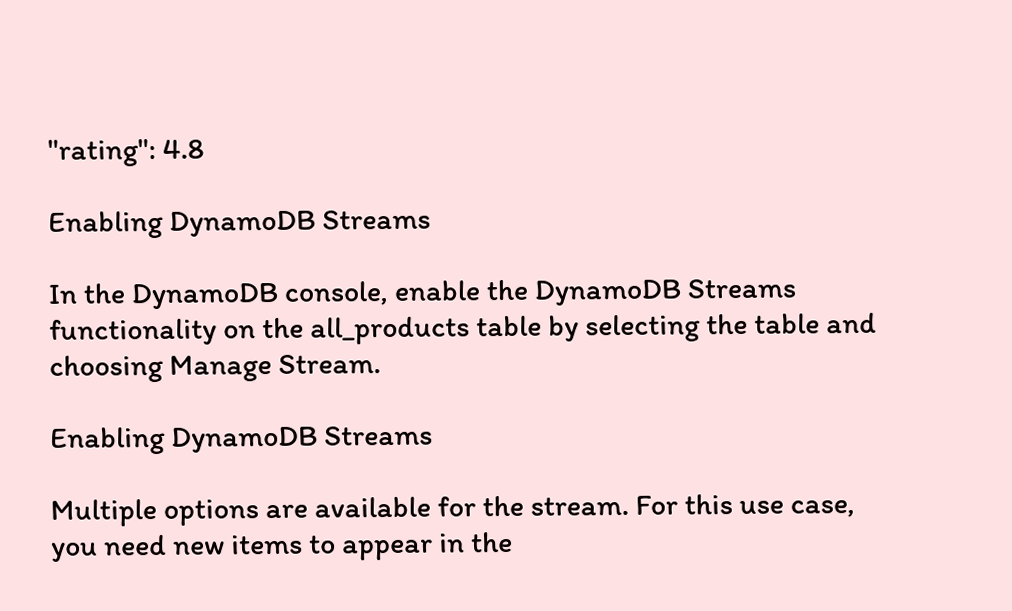"rating": 4.8

Enabling DynamoDB Streams

In the DynamoDB console, enable the DynamoDB Streams functionality on the all_products table by selecting the table and choosing Manage Stream.

Enabling DynamoDB Streams

Multiple options are available for the stream. For this use case, you need new items to appear in the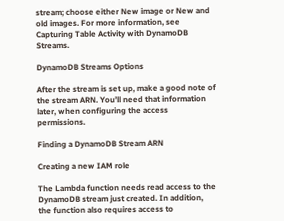stream; choose either New image or New and old images. For more information, see Capturing Table Activity with DynamoDB Streams.

DynamoDB Streams Options

After the stream is set up, make a good note of the stream ARN. You’ll need that information later, when configuring the access permissions.

Finding a DynamoDB Stream ARN

Creating a new IAM role

The Lambda function needs read access to the DynamoDB stream just created. In addition, the function also requires access to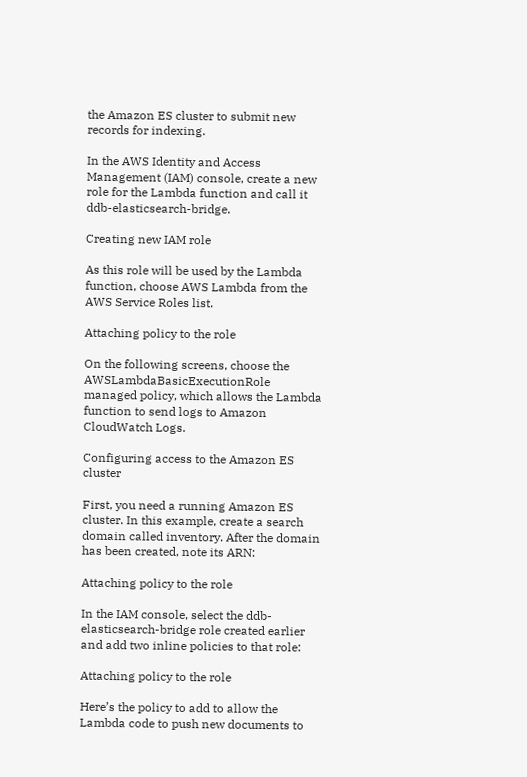the Amazon ES cluster to submit new records for indexing.

In the AWS Identity and Access Management (IAM) console, create a new role for the Lambda function and call it ddb-elasticsearch-bridge.

Creating new IAM role

As this role will be used by the Lambda function, choose AWS Lambda from the AWS Service Roles list.

Attaching policy to the role

On the following screens, choose the AWSLambdaBasicExecutionRole managed policy, which allows the Lambda function to send logs to Amazon CloudWatch Logs.

Configuring access to the Amazon ES cluster

First, you need a running Amazon ES cluster. In this example, create a search domain called inventory. After the domain has been created, note its ARN:

Attaching policy to the role

In the IAM console, select the ddb-elasticsearch-bridge role created earlier and add two inline policies to that role:

Attaching policy to the role

Here’s the policy to add to allow the Lambda code to push new documents to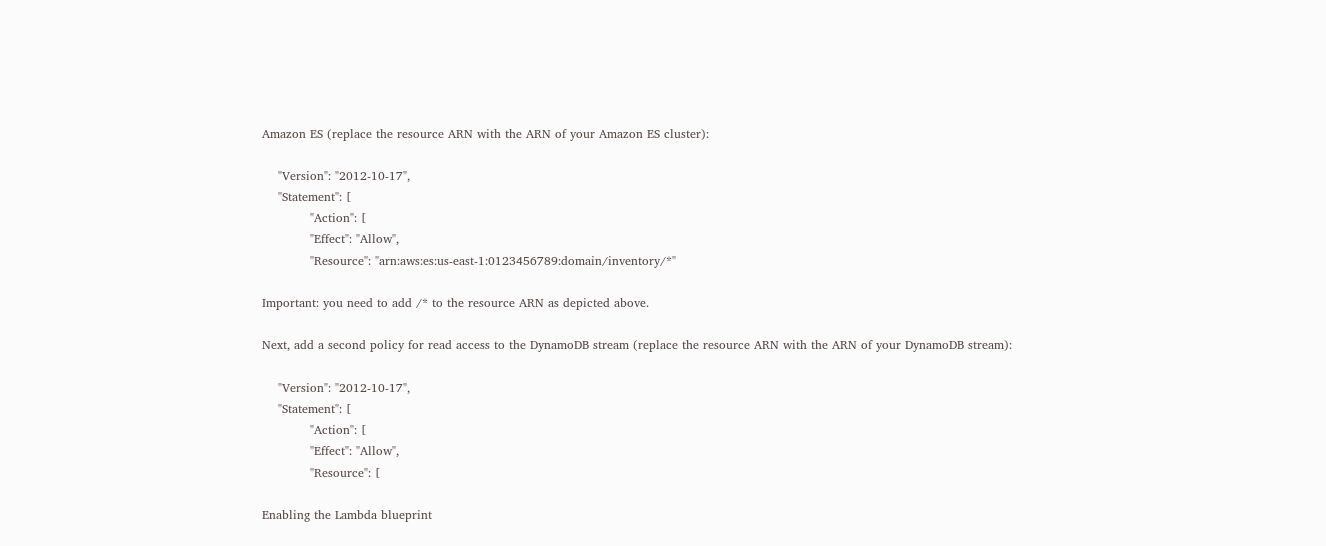Amazon ES (replace the resource ARN with the ARN of your Amazon ES cluster):

    "Version": "2012-10-17",
    "Statement": [
            "Action": [
            "Effect": "Allow",
            "Resource": "arn:aws:es:us-east-1:0123456789:domain/inventory/*"

Important: you need to add /* to the resource ARN as depicted above.

Next, add a second policy for read access to the DynamoDB stream (replace the resource ARN with the ARN of your DynamoDB stream):

    "Version": "2012-10-17",
    "Statement": [
            "Action": [
            "Effect": "Allow",
            "Resource": [

Enabling the Lambda blueprint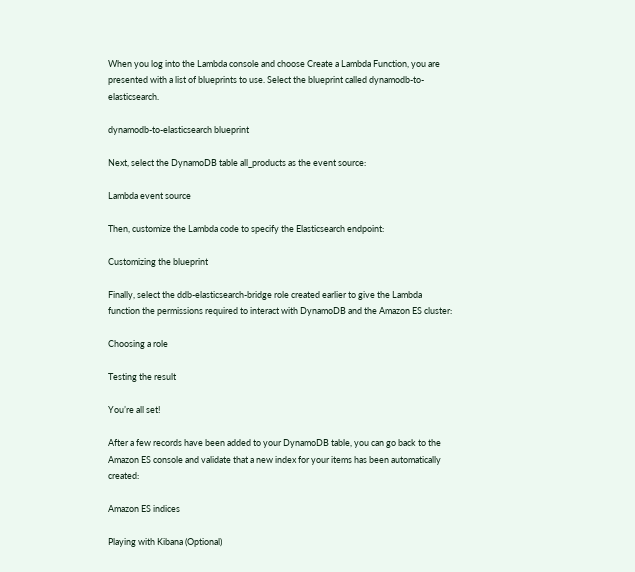When you log into the Lambda console and choose Create a Lambda Function, you are presented with a list of blueprints to use. Select the blueprint called dynamodb-to-elasticsearch.

dynamodb-to-elasticsearch blueprint

Next, select the DynamoDB table all_products as the event source:

Lambda event source

Then, customize the Lambda code to specify the Elasticsearch endpoint:

Customizing the blueprint

Finally, select the ddb-elasticsearch-bridge role created earlier to give the Lambda function the permissions required to interact with DynamoDB and the Amazon ES cluster:

Choosing a role

Testing the result

You’re all set!

After a few records have been added to your DynamoDB table, you can go back to the Amazon ES console and validate that a new index for your items has been automatically created:

Amazon ES indices

Playing with Kibana (Optional)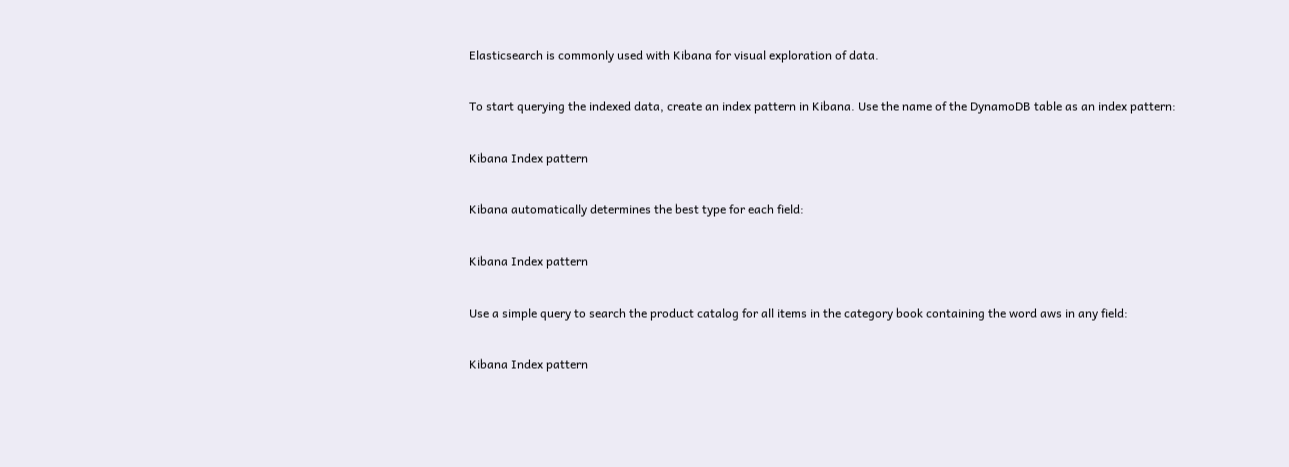Elasticsearch is commonly used with Kibana for visual exploration of data.

To start querying the indexed data, create an index pattern in Kibana. Use the name of the DynamoDB table as an index pattern:

Kibana Index pattern

Kibana automatically determines the best type for each field:

Kibana Index pattern

Use a simple query to search the product catalog for all items in the category book containing the word aws in any field:

Kibana Index pattern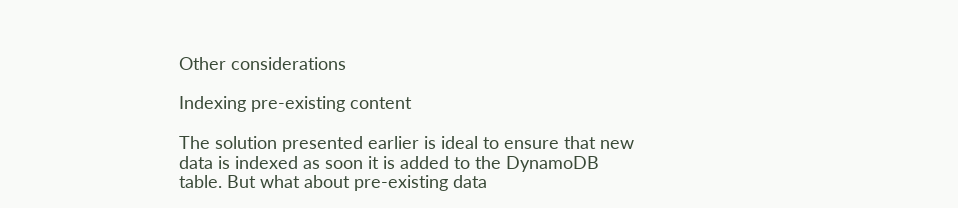Other considerations

Indexing pre-existing content

The solution presented earlier is ideal to ensure that new data is indexed as soon it is added to the DynamoDB table. But what about pre-existing data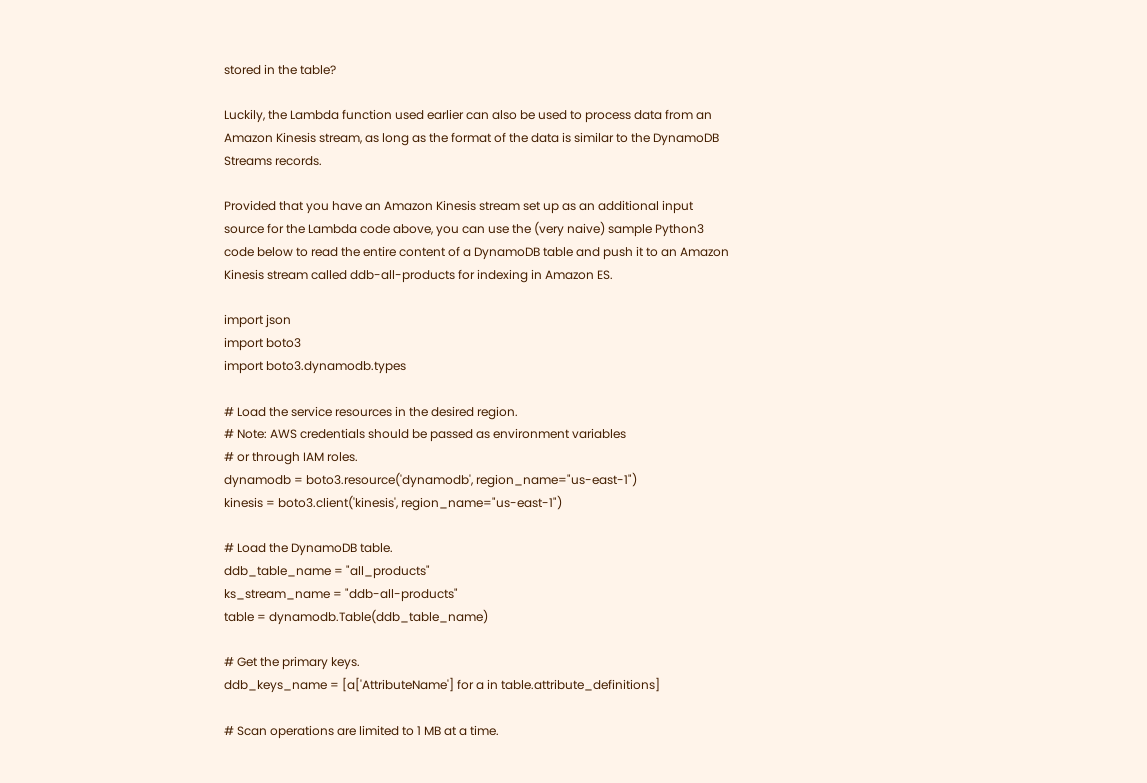stored in the table?

Luckily, the Lambda function used earlier can also be used to process data from an Amazon Kinesis stream, as long as the format of the data is similar to the DynamoDB Streams records.

Provided that you have an Amazon Kinesis stream set up as an additional input source for the Lambda code above, you can use the (very naive) sample Python3 code below to read the entire content of a DynamoDB table and push it to an Amazon Kinesis stream called ddb-all-products for indexing in Amazon ES.

import json
import boto3
import boto3.dynamodb.types

# Load the service resources in the desired region.
# Note: AWS credentials should be passed as environment variables
# or through IAM roles.
dynamodb = boto3.resource('dynamodb', region_name="us-east-1")
kinesis = boto3.client('kinesis', region_name="us-east-1")

# Load the DynamoDB table.
ddb_table_name = "all_products"
ks_stream_name = "ddb-all-products"
table = dynamodb.Table(ddb_table_name)

# Get the primary keys.
ddb_keys_name = [a['AttributeName'] for a in table.attribute_definitions]

# Scan operations are limited to 1 MB at a time.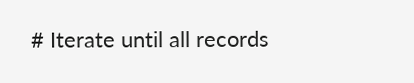# Iterate until all records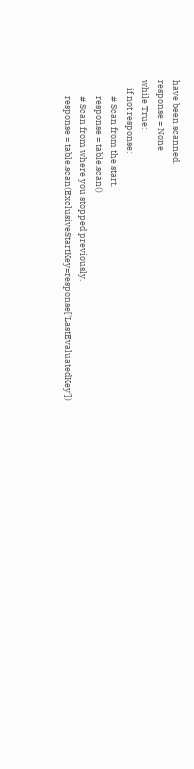have been scanned.
response = None
while True:
    if not response:
        # Scan from the start.
        response = table.scan()
        # Scan from where you stopped previously.
        response = table.scan(ExclusiveStartKey=response['LastEvaluatedKey'])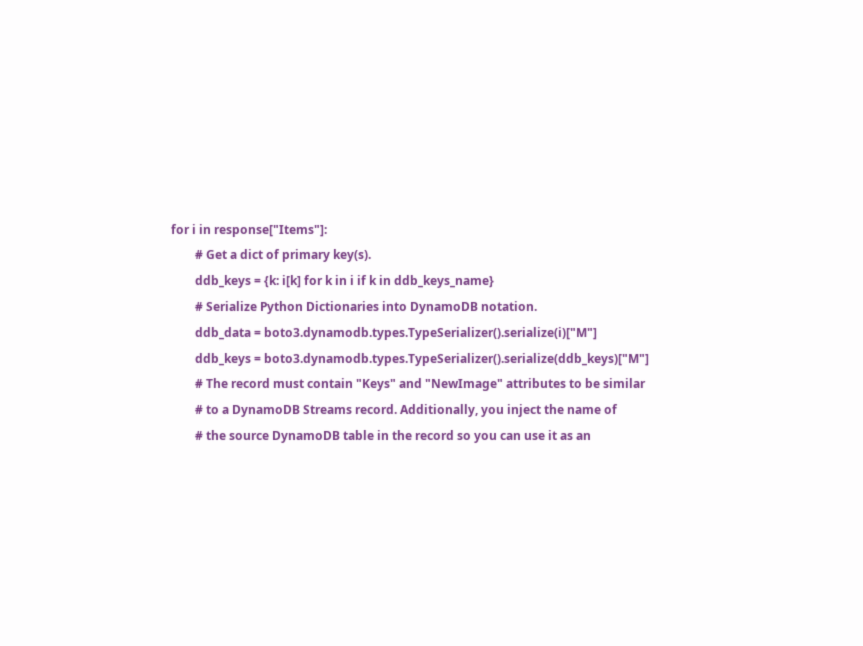for i in response["Items"]:
        # Get a dict of primary key(s).
        ddb_keys = {k: i[k] for k in i if k in ddb_keys_name}
        # Serialize Python Dictionaries into DynamoDB notation.
        ddb_data = boto3.dynamodb.types.TypeSerializer().serialize(i)["M"]
        ddb_keys = boto3.dynamodb.types.TypeSerializer().serialize(ddb_keys)["M"]
        # The record must contain "Keys" and "NewImage" attributes to be similar
        # to a DynamoDB Streams record. Additionally, you inject the name of
        # the source DynamoDB table in the record so you can use it as an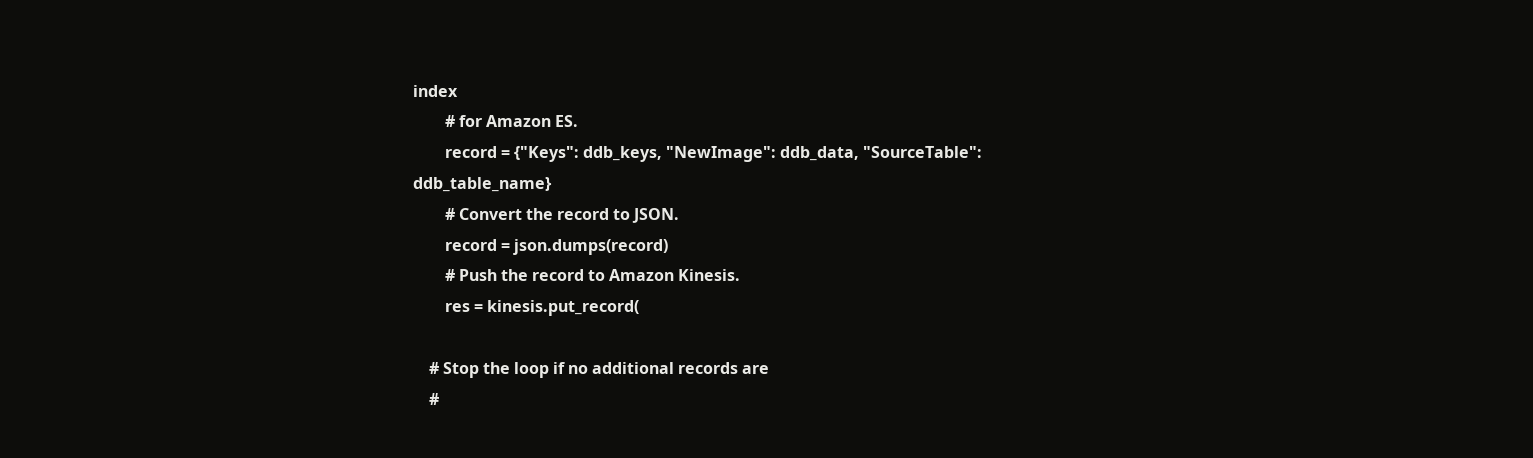index
        # for Amazon ES.
        record = {"Keys": ddb_keys, "NewImage": ddb_data, "SourceTable": ddb_table_name}
        # Convert the record to JSON.
        record = json.dumps(record)
        # Push the record to Amazon Kinesis.
        res = kinesis.put_record(

    # Stop the loop if no additional records are
    #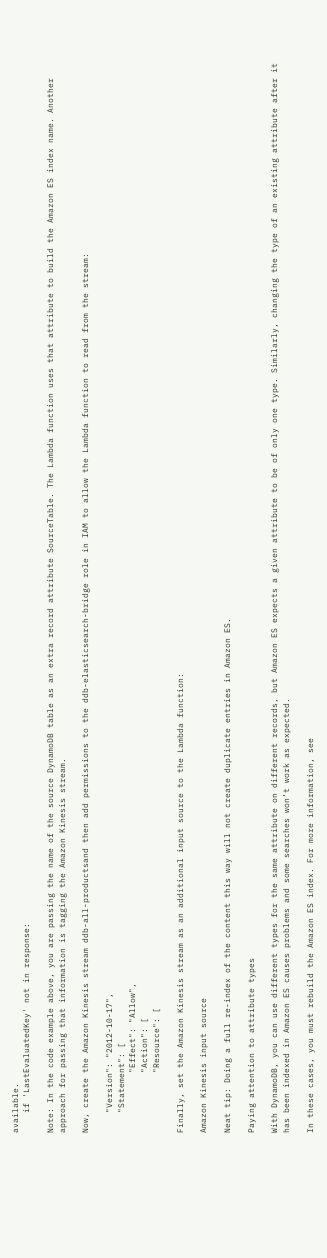available.
    if 'LastEvaluatedKey' not in response:

Note: In the code example above, you are passing the name of the source DynamoDB table as an extra record attribute SourceTable. The Lambda function uses that attribute to build the Amazon ES index name. Another approach for passing that information is tagging the Amazon Kinesis stream.

Now, create the Amazon Kinesis stream ddb-all-productsand then add permissions to the ddb-elasticsearch-bridge role in IAM to allow the Lambda function to read from the stream:

    "Version": "2012-10-17",
    "Statement": [
            "Effect": "Allow",
            "Action": [
            "Resource": [

Finally, set the Amazon Kinesis stream as an additional input source to the Lambda function:

Amazon Kinesis input source

Neat tip: Doing a full re-index of the content this way will not create duplicate entries in Amazon ES.

Paying attention to attribute types

With DynamoDB, you can use different types for the same attribute on different records, but Amazon ES expects a given attribute to be of only one type. Similarly, changing the type of an existing attribute after it has been indexed in Amazon ES causes problems and some searches won’t work as expected.

In these cases, you must rebuild the Amazon ES index. For more information, see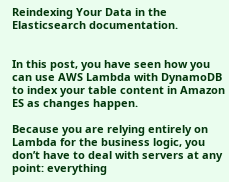Reindexing Your Data in the Elasticsearch documentation.


In this post, you have seen how you can use AWS Lambda with DynamoDB to index your table content in Amazon ES as changes happen.

Because you are relying entirely on Lambda for the business logic, you don’t have to deal with servers at any point: everything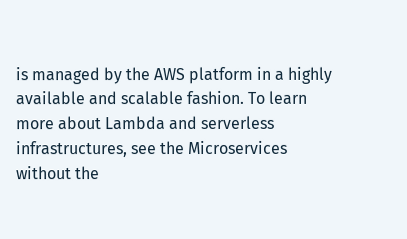is managed by the AWS platform in a highly available and scalable fashion. To learn more about Lambda and serverless infrastructures, see the Microservices without the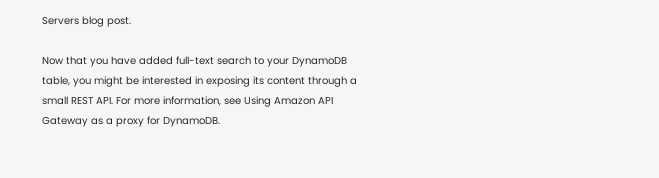Servers blog post.

Now that you have added full-text search to your DynamoDB table, you might be interested in exposing its content through a small REST API. For more information, see Using Amazon API Gateway as a proxy for DynamoDB.